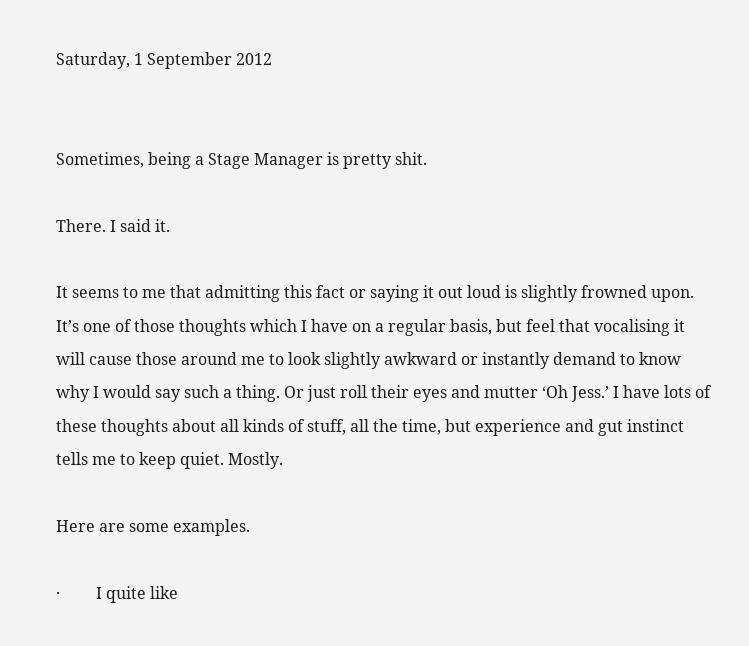Saturday, 1 September 2012


Sometimes, being a Stage Manager is pretty shit.

There. I said it.

It seems to me that admitting this fact or saying it out loud is slightly frowned upon. It’s one of those thoughts which I have on a regular basis, but feel that vocalising it will cause those around me to look slightly awkward or instantly demand to know why I would say such a thing. Or just roll their eyes and mutter ‘Oh Jess.’ I have lots of these thoughts about all kinds of stuff, all the time, but experience and gut instinct tells me to keep quiet. Mostly.

Here are some examples.

·         I quite like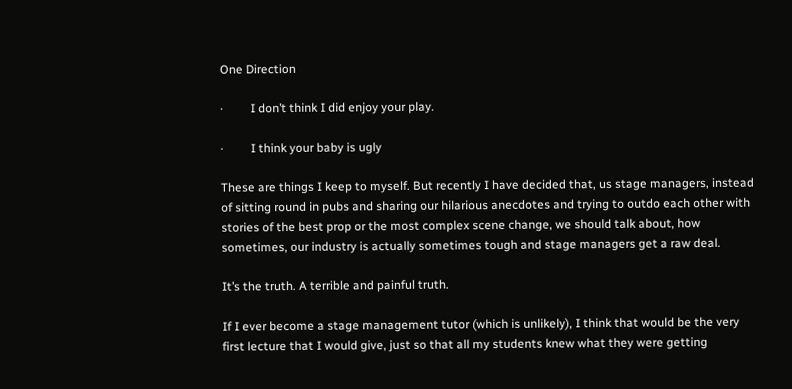One Direction

·         I don’t think I did enjoy your play.

·         I think your baby is ugly

These are things I keep to myself. But recently I have decided that, us stage managers, instead of sitting round in pubs and sharing our hilarious anecdotes and trying to outdo each other with stories of the best prop or the most complex scene change, we should talk about, how sometimes, our industry is actually sometimes tough and stage managers get a raw deal.

It’s the truth. A terrible and painful truth.

If I ever become a stage management tutor (which is unlikely), I think that would be the very first lecture that I would give, just so that all my students knew what they were getting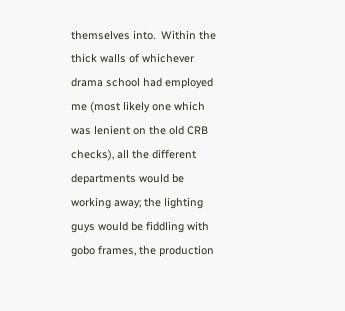themselves into.  Within the thick walls of whichever drama school had employed me (most likely one which was lenient on the old CRB checks), all the different departments would be working away; the lighting guys would be fiddling with gobo frames, the production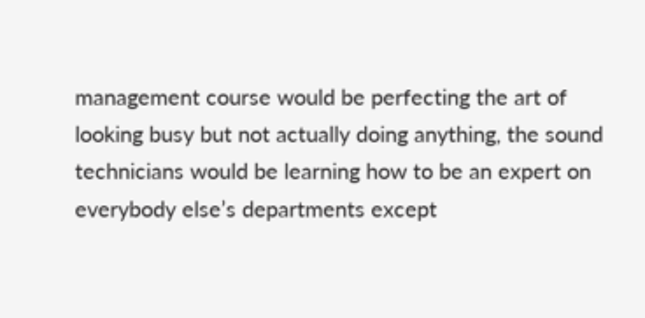management course would be perfecting the art of looking busy but not actually doing anything, the sound technicians would be learning how to be an expert on everybody else’s departments except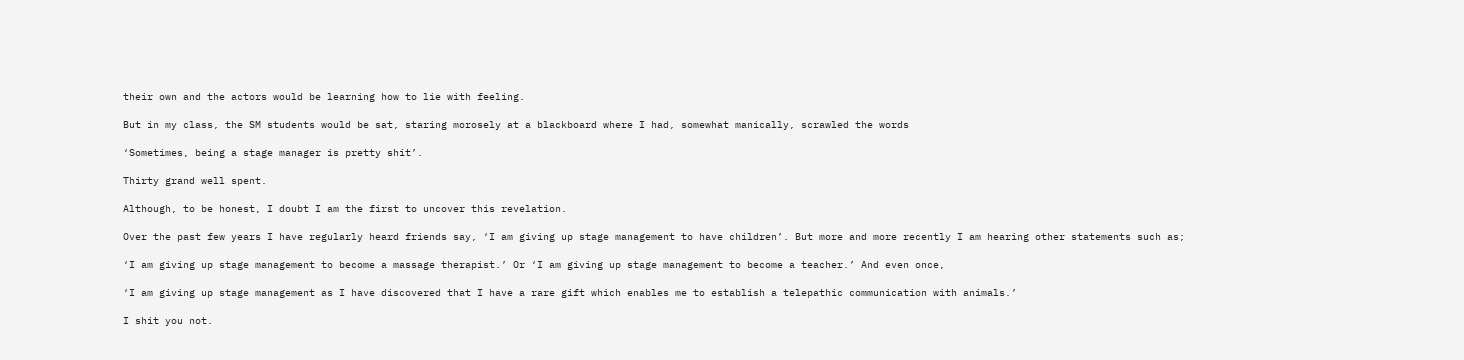their own and the actors would be learning how to lie with feeling.

But in my class, the SM students would be sat, staring morosely at a blackboard where I had, somewhat manically, scrawled the words

‘Sometimes, being a stage manager is pretty shit’.

Thirty grand well spent.

Although, to be honest, I doubt I am the first to uncover this revelation.

Over the past few years I have regularly heard friends say, ‘I am giving up stage management to have children’. But more and more recently I am hearing other statements such as;

‘I am giving up stage management to become a massage therapist.’ Or ‘I am giving up stage management to become a teacher.’ And even once,

‘I am giving up stage management as I have discovered that I have a rare gift which enables me to establish a telepathic communication with animals.’

I shit you not.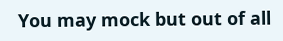You may mock but out of all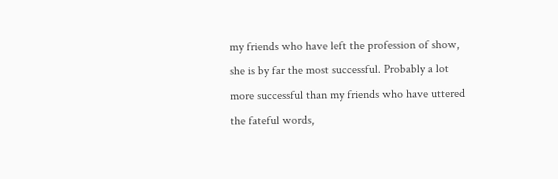my friends who have left the profession of show, she is by far the most successful. Probably a lot more successful than my friends who have uttered the fateful words,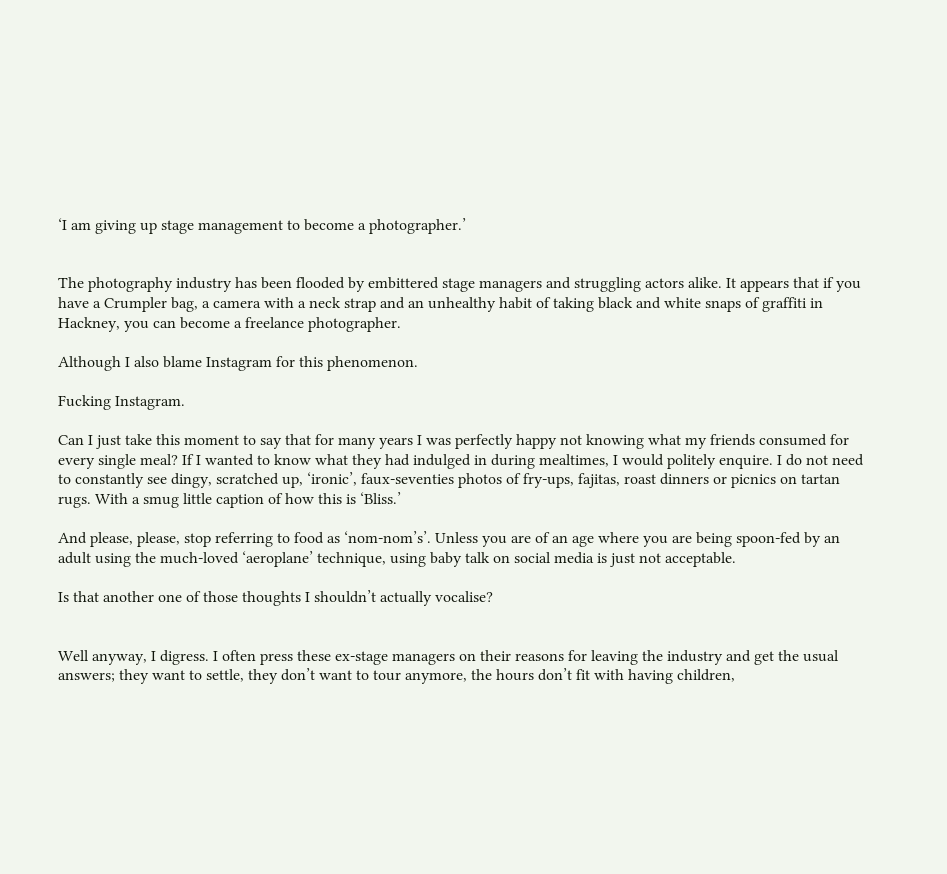‘I am giving up stage management to become a photographer.’


The photography industry has been flooded by embittered stage managers and struggling actors alike. It appears that if you have a Crumpler bag, a camera with a neck strap and an unhealthy habit of taking black and white snaps of graffiti in Hackney, you can become a freelance photographer.

Although I also blame Instagram for this phenomenon.

Fucking Instagram.

Can I just take this moment to say that for many years I was perfectly happy not knowing what my friends consumed for every single meal? If I wanted to know what they had indulged in during mealtimes, I would politely enquire. I do not need to constantly see dingy, scratched up, ‘ironic’, faux-seventies photos of fry-ups, fajitas, roast dinners or picnics on tartan rugs. With a smug little caption of how this is ‘Bliss.’

And please, please, stop referring to food as ‘nom-nom’s’. Unless you are of an age where you are being spoon-fed by an adult using the much-loved ‘aeroplane’ technique, using baby talk on social media is just not acceptable.

Is that another one of those thoughts I shouldn’t actually vocalise?


Well anyway, I digress. I often press these ex-stage managers on their reasons for leaving the industry and get the usual answers; they want to settle, they don’t want to tour anymore, the hours don’t fit with having children,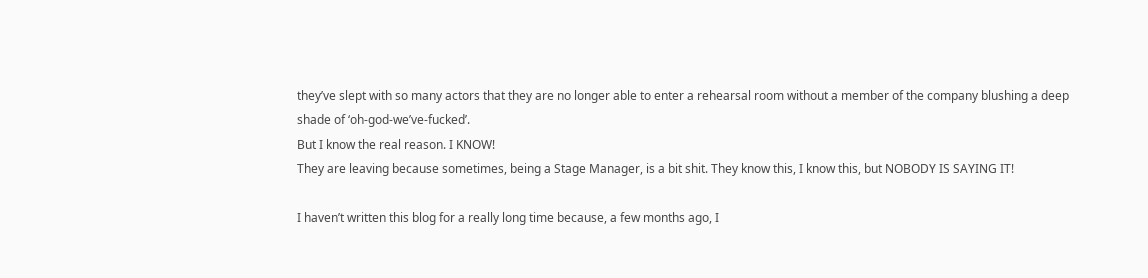they’ve slept with so many actors that they are no longer able to enter a rehearsal room without a member of the company blushing a deep shade of ‘oh-god-we’ve-fucked’.
But I know the real reason. I KNOW!
They are leaving because sometimes, being a Stage Manager, is a bit shit. They know this, I know this, but NOBODY IS SAYING IT!

I haven’t written this blog for a really long time because, a few months ago, I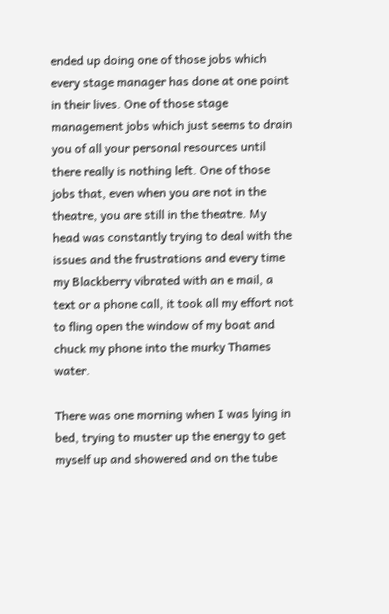ended up doing one of those jobs which every stage manager has done at one point in their lives. One of those stage management jobs which just seems to drain you of all your personal resources until there really is nothing left. One of those jobs that, even when you are not in the theatre, you are still in the theatre. My head was constantly trying to deal with the issues and the frustrations and every time my Blackberry vibrated with an e mail, a text or a phone call, it took all my effort not to fling open the window of my boat and chuck my phone into the murky Thames water.

There was one morning when I was lying in bed, trying to muster up the energy to get myself up and showered and on the tube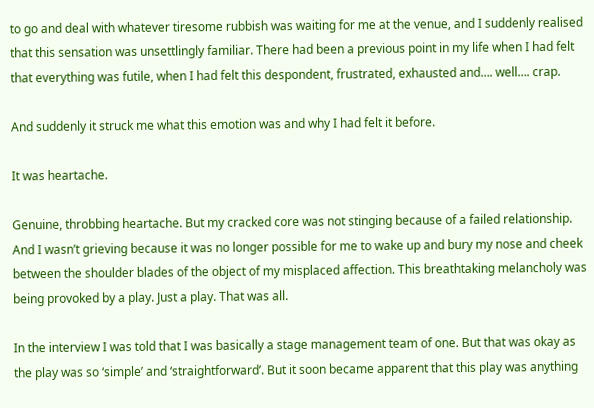to go and deal with whatever tiresome rubbish was waiting for me at the venue, and I suddenly realised that this sensation was unsettlingly familiar. There had been a previous point in my life when I had felt that everything was futile, when I had felt this despondent, frustrated, exhausted and…. well…. crap.

And suddenly it struck me what this emotion was and why I had felt it before.

It was heartache.

Genuine, throbbing heartache. But my cracked core was not stinging because of a failed relationship. And I wasn’t grieving because it was no longer possible for me to wake up and bury my nose and cheek between the shoulder blades of the object of my misplaced affection. This breathtaking melancholy was being provoked by a play. Just a play. That was all.

In the interview I was told that I was basically a stage management team of one. But that was okay as the play was so ‘simple’ and ‘straightforward’. But it soon became apparent that this play was anything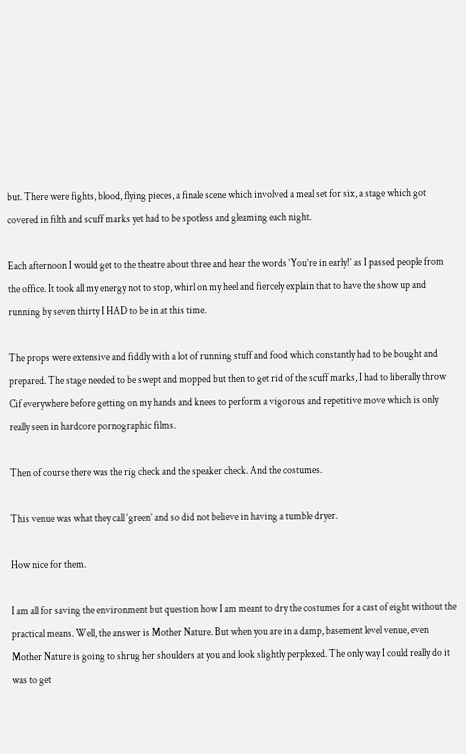but. There were fights, blood, flying pieces, a finale scene which involved a meal set for six, a stage which got covered in filth and scuff marks yet had to be spotless and gleaming each night.

Each afternoon I would get to the theatre about three and hear the words ‘You’re in early!’ as I passed people from the office. It took all my energy not to stop, whirl on my heel and fiercely explain that to have the show up and running by seven thirty I HAD to be in at this time.

The props were extensive and fiddly with a lot of running stuff and food which constantly had to be bought and prepared. The stage needed to be swept and mopped but then to get rid of the scuff marks, I had to liberally throw Cif everywhere before getting on my hands and knees to perform a vigorous and repetitive move which is only really seen in hardcore pornographic films.

Then of course there was the rig check and the speaker check. And the costumes.

This venue was what they call ‘green’ and so did not believe in having a tumble dryer.

How nice for them.

I am all for saving the environment but question how I am meant to dry the costumes for a cast of eight without the practical means. Well, the answer is Mother Nature. But when you are in a damp, basement level venue, even Mother Nature is going to shrug her shoulders at you and look slightly perplexed. The only way I could really do it was to get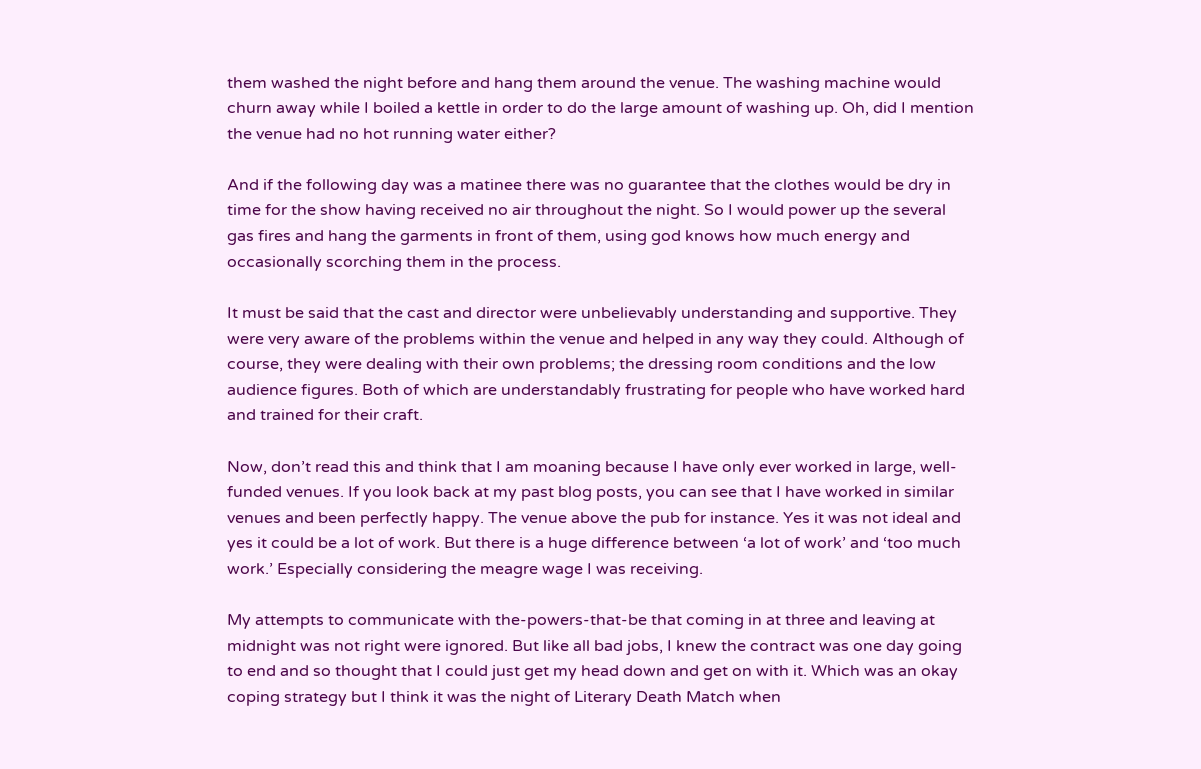them washed the night before and hang them around the venue. The washing machine would churn away while I boiled a kettle in order to do the large amount of washing up. Oh, did I mention the venue had no hot running water either?

And if the following day was a matinee there was no guarantee that the clothes would be dry in time for the show having received no air throughout the night. So I would power up the several gas fires and hang the garments in front of them, using god knows how much energy and occasionally scorching them in the process.

It must be said that the cast and director were unbelievably understanding and supportive. They were very aware of the problems within the venue and helped in any way they could. Although of course, they were dealing with their own problems; the dressing room conditions and the low audience figures. Both of which are understandably frustrating for people who have worked hard and trained for their craft.

Now, don’t read this and think that I am moaning because I have only ever worked in large, well-funded venues. If you look back at my past blog posts, you can see that I have worked in similar venues and been perfectly happy. The venue above the pub for instance. Yes it was not ideal and yes it could be a lot of work. But there is a huge difference between ‘a lot of work’ and ‘too much work.’ Especially considering the meagre wage I was receiving.

My attempts to communicate with the-powers-that-be that coming in at three and leaving at midnight was not right were ignored. But like all bad jobs, I knew the contract was one day going to end and so thought that I could just get my head down and get on with it. Which was an okay coping strategy but I think it was the night of Literary Death Match when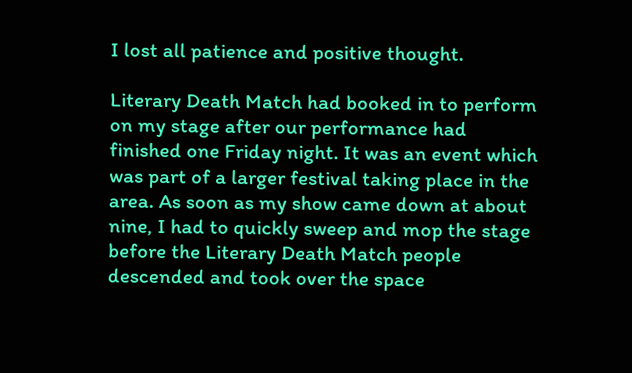I lost all patience and positive thought.

Literary Death Match had booked in to perform on my stage after our performance had finished one Friday night. It was an event which was part of a larger festival taking place in the area. As soon as my show came down at about nine, I had to quickly sweep and mop the stage before the Literary Death Match people descended and took over the space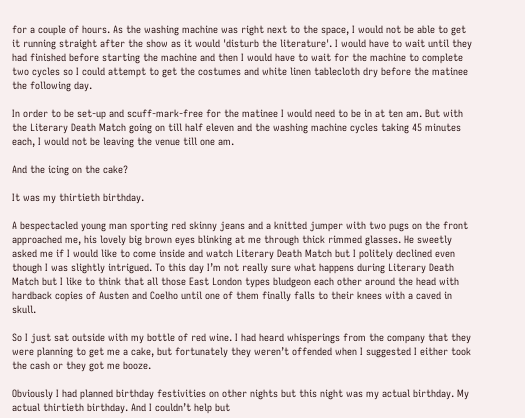for a couple of hours. As the washing machine was right next to the space, I would not be able to get it running straight after the show as it would 'disturb the literature'. I would have to wait until they had finished before starting the machine and then I would have to wait for the machine to complete two cycles so I could attempt to get the costumes and white linen tablecloth dry before the matinee the following day.

In order to be set-up and scuff-mark-free for the matinee I would need to be in at ten am. But with the Literary Death Match going on till half eleven and the washing machine cycles taking 45 minutes each, I would not be leaving the venue till one am.

And the icing on the cake?

It was my thirtieth birthday.

A bespectacled young man sporting red skinny jeans and a knitted jumper with two pugs on the front approached me, his lovely big brown eyes blinking at me through thick rimmed glasses. He sweetly asked me if I would like to come inside and watch Literary Death Match but I politely declined even though I was slightly intrigued. To this day I’m not really sure what happens during Literary Death Match but I like to think that all those East London types bludgeon each other around the head with hardback copies of Austen and Coelho until one of them finally falls to their knees with a caved in skull.

So I just sat outside with my bottle of red wine. I had heard whisperings from the company that they were planning to get me a cake, but fortunately they weren’t offended when I suggested I either took the cash or they got me booze.

Obviously I had planned birthday festivities on other nights but this night was my actual birthday. My actual thirtieth birthday. And I couldn’t help but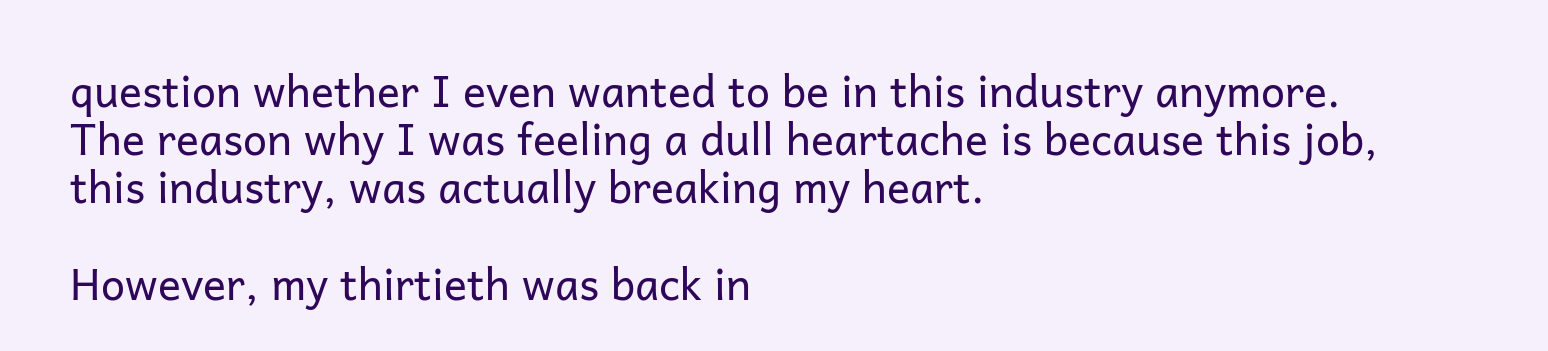question whether I even wanted to be in this industry anymore. The reason why I was feeling a dull heartache is because this job, this industry, was actually breaking my heart.

However, my thirtieth was back in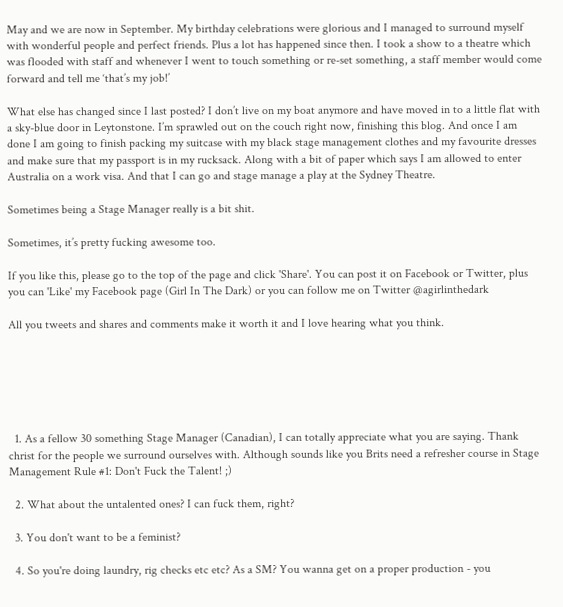May and we are now in September. My birthday celebrations were glorious and I managed to surround myself with wonderful people and perfect friends. Plus a lot has happened since then. I took a show to a theatre which was flooded with staff and whenever I went to touch something or re-set something, a staff member would come forward and tell me ‘that’s my job!’

What else has changed since I last posted? I don’t live on my boat anymore and have moved in to a little flat with a sky-blue door in Leytonstone. I’m sprawled out on the couch right now, finishing this blog. And once I am done I am going to finish packing my suitcase with my black stage management clothes and my favourite dresses and make sure that my passport is in my rucksack. Along with a bit of paper which says I am allowed to enter Australia on a work visa. And that I can go and stage manage a play at the Sydney Theatre.

Sometimes being a Stage Manager really is a bit shit.

Sometimes, it’s pretty fucking awesome too.

If you like this, please go to the top of the page and click 'Share'. You can post it on Facebook or Twitter, plus you can 'Like' my Facebook page (Girl In The Dark) or you can follow me on Twitter @agirlinthedark

All you tweets and shares and comments make it worth it and I love hearing what you think.






  1. As a fellow 30 something Stage Manager (Canadian), I can totally appreciate what you are saying. Thank christ for the people we surround ourselves with. Although sounds like you Brits need a refresher course in Stage Management Rule #1: Don't Fuck the Talent! ;)

  2. What about the untalented ones? I can fuck them, right?

  3. You don't want to be a feminist?

  4. So you're doing laundry, rig checks etc etc? As a SM? You wanna get on a proper production - you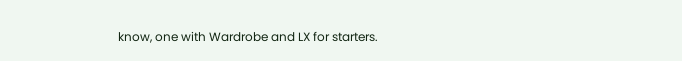know, one with Wardrobe and LX for starters.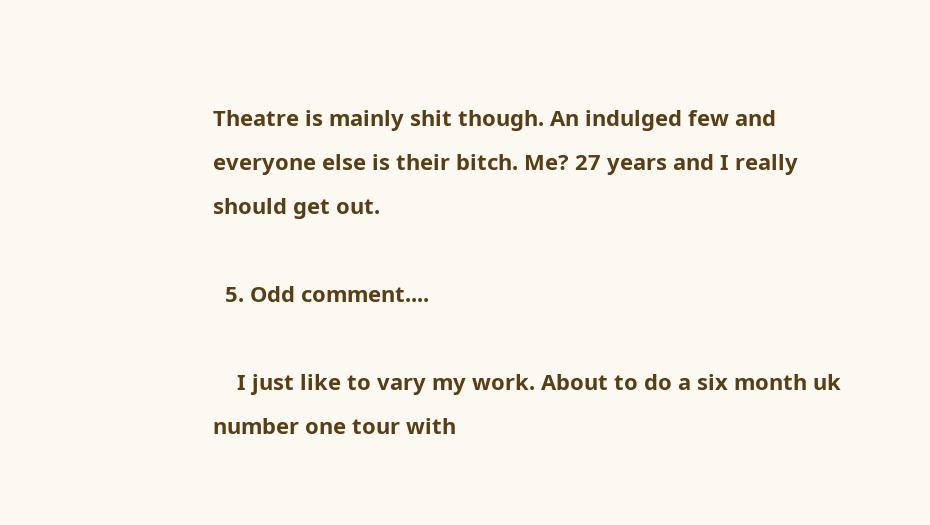Theatre is mainly shit though. An indulged few and everyone else is their bitch. Me? 27 years and I really should get out.

  5. Odd comment....

    I just like to vary my work. About to do a six month uk number one tour with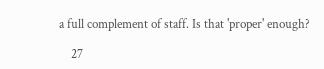a full complement of staff. Is that 'proper' enough?

    27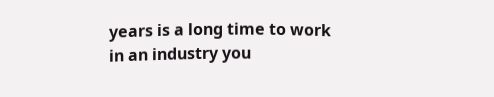years is a long time to work in an industry you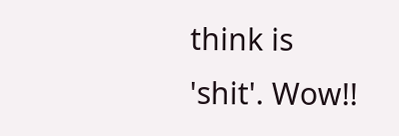think is 'shit'. Wow!!